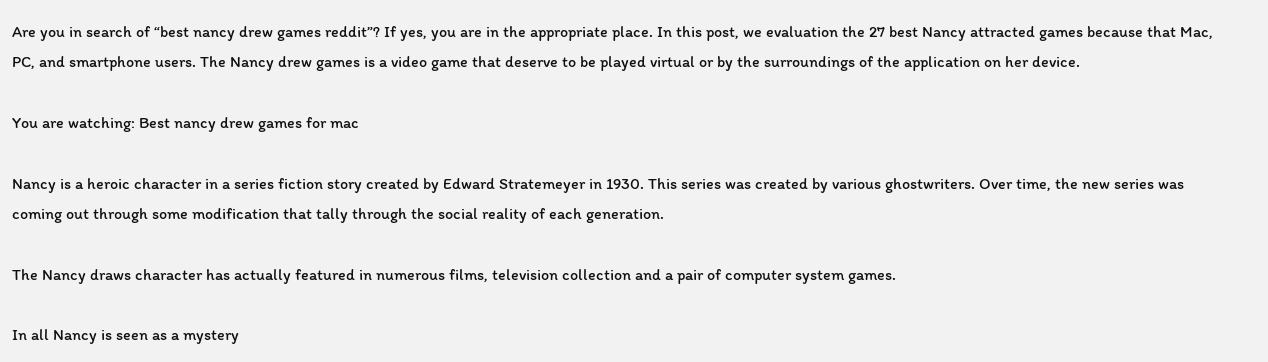Are you in search of “best nancy drew games reddit”? If yes, you are in the appropriate place. In this post, we evaluation the 27 best Nancy attracted games because that Mac, PC, and smartphone users. The Nancy drew games is a video game that deserve to be played virtual or by the surroundings of the application on her device.

You are watching: Best nancy drew games for mac

Nancy is a heroic character in a series fiction story created by Edward Stratemeyer in 1930. This series was created by various ghostwriters. Over time, the new series was coming out through some modification that tally through the social reality of each generation.

The Nancy draws character has actually featured in numerous films, television collection and a pair of computer system games.

In all Nancy is seen as a mystery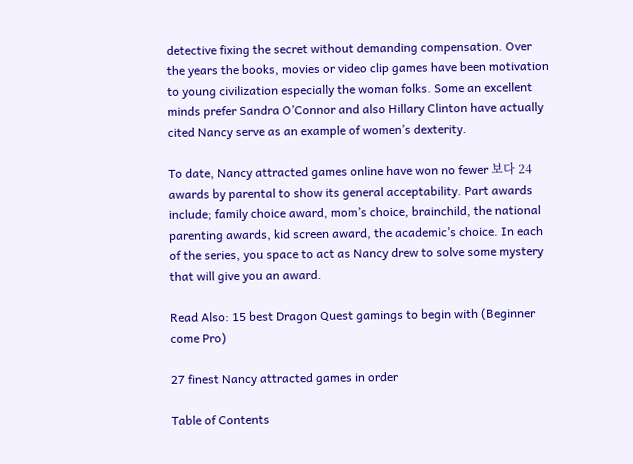detective fixing the secret without demanding compensation. Over the years the books, movies or video clip games have been motivation to young civilization especially the woman folks. Some an excellent minds prefer Sandra O’Connor and also Hillary Clinton have actually cited Nancy serve as an example of women’s dexterity.

To date, Nancy attracted games online have won no fewer 보다 24 awards by parental to show its general acceptability. Part awards include; family choice award, mom’s choice, brainchild, the national parenting awards, kid screen award, the academic’s choice. In each of the series, you space to act as Nancy drew to solve some mystery that will give you an award.

Read Also: 15 best Dragon Quest gamings to begin with (Beginner come Pro)

27 finest Nancy attracted games in order

Table of Contents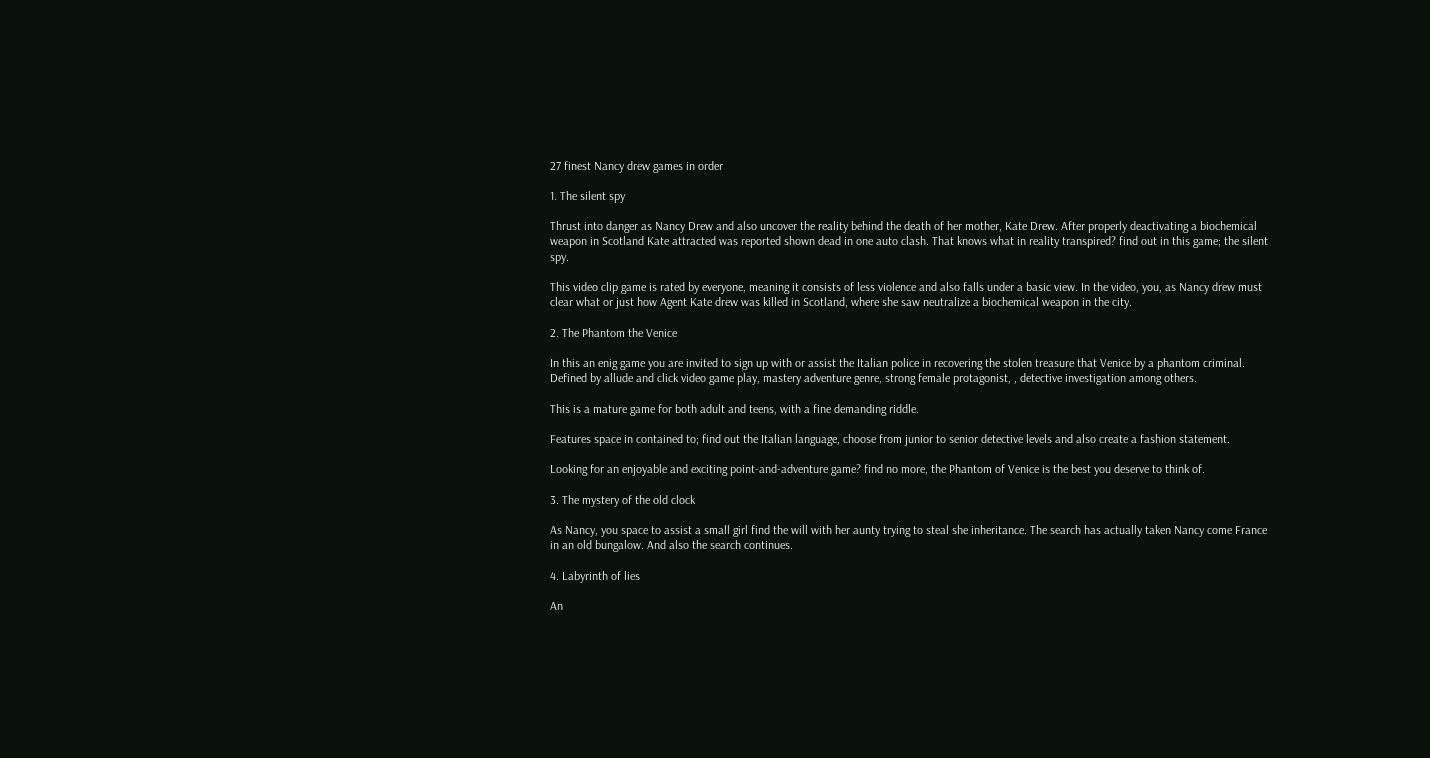27 finest Nancy drew games in order

1. The silent spy

Thrust into danger as Nancy Drew and also uncover the reality behind the death of her mother, Kate Drew. After properly deactivating a biochemical weapon in Scotland Kate attracted was reported shown dead in one auto clash. That knows what in reality transpired? find out in this game; the silent spy.

This video clip game is rated by everyone, meaning it consists of less violence and also falls under a basic view. In the video, you, as Nancy drew must clear what or just how Agent Kate drew was killed in Scotland, where she saw neutralize a biochemical weapon in the city.

2. The Phantom the Venice

In this an enig game you are invited to sign up with or assist the Italian police in recovering the stolen treasure that Venice by a phantom criminal. Defined by allude and click video game play, mastery adventure genre, strong female protagonist, , detective investigation among others.

This is a mature game for both adult and teens, with a fine demanding riddle.

Features space in contained to; find out the Italian language, choose from junior to senior detective levels and also create a fashion statement.

Looking for an enjoyable and exciting point-and-adventure game? find no more, the Phantom of Venice is the best you deserve to think of.

3. The mystery of the old clock

As Nancy, you space to assist a small girl find the will with her aunty trying to steal she inheritance. The search has actually taken Nancy come France in an old bungalow. And also the search continues.

4. Labyrinth of lies

An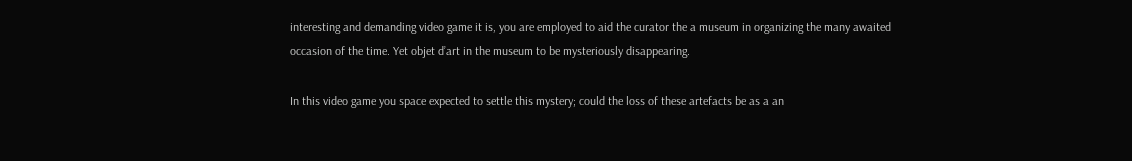interesting and demanding video game it is, you are employed to aid the curator the a museum in organizing the many awaited occasion of the time. Yet objet d’art in the museum to be mysteriously disappearing.

In this video game you space expected to settle this mystery; could the loss of these artefacts be as a an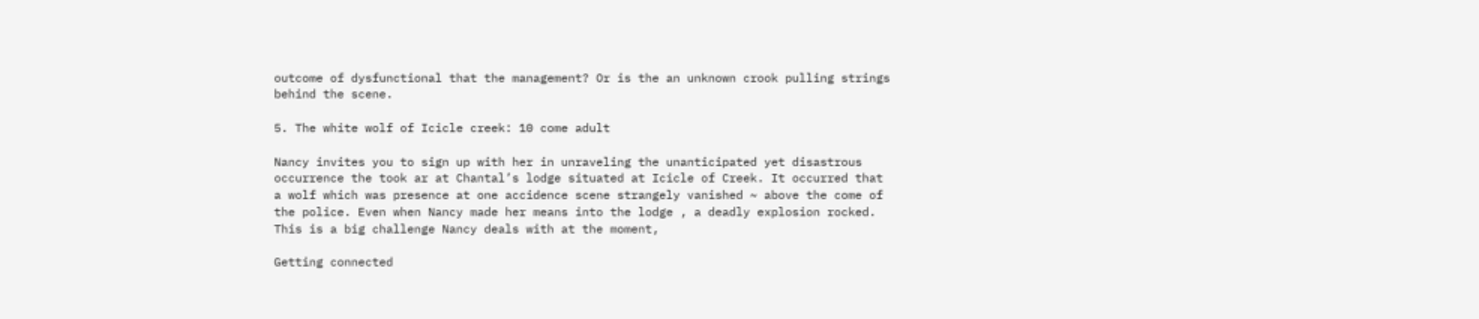outcome of dysfunctional that the management? Or is the an unknown crook pulling strings behind the scene.

5. The white wolf of Icicle creek: 10 come adult

Nancy invites you to sign up with her in unraveling the unanticipated yet disastrous occurrence the took ar at Chantal’s lodge situated at Icicle of Creek. It occurred that a wolf which was presence at one accidence scene strangely vanished ~ above the come of the police. Even when Nancy made her means into the lodge , a deadly explosion rocked. This is a big challenge Nancy deals with at the moment,

Getting connected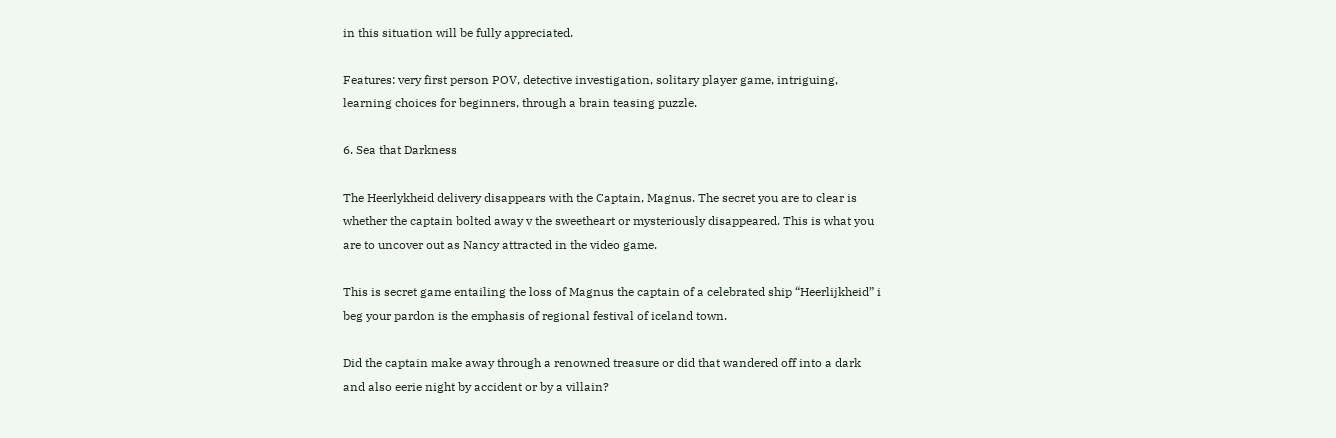in this situation will be fully appreciated.

Features: very first person POV, detective investigation, solitary player game, intriguing, learning choices for beginners, through a brain teasing puzzle.

6. Sea that Darkness

The Heerlykheid delivery disappears with the Captain, Magnus. The secret you are to clear is whether the captain bolted away v the sweetheart or mysteriously disappeared. This is what you are to uncover out as Nancy attracted in the video game.

This is secret game entailing the loss of Magnus the captain of a celebrated ship “Heerlijkheid” i beg your pardon is the emphasis of regional festival of iceland town.

Did the captain make away through a renowned treasure or did that wandered off into a dark and also eerie night by accident or by a villain?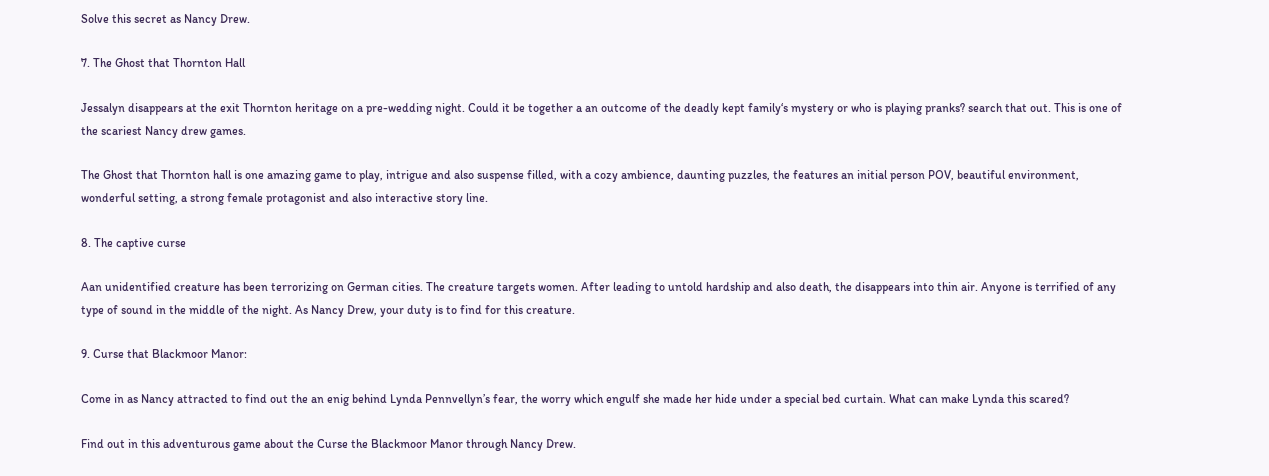Solve this secret as Nancy Drew.

7. The Ghost that Thornton Hall

Jessalyn disappears at the exit Thornton heritage on a pre-wedding night. Could it be together a an outcome of the deadly kept family‘s mystery or who is playing pranks? search that out. This is one of the scariest Nancy drew games.

The Ghost that Thornton hall is one amazing game to play, intrigue and also suspense filled, with a cozy ambience, daunting puzzles, the features an initial person POV, beautiful environment, wonderful setting, a strong female protagonist and also interactive story line.

8. The captive curse

Aan unidentified creature has been terrorizing on German cities. The creature targets women. After leading to untold hardship and also death, the disappears into thin air. Anyone is terrified of any type of sound in the middle of the night. As Nancy Drew, your duty is to find for this creature.

9. Curse that Blackmoor Manor:

Come in as Nancy attracted to find out the an enig behind Lynda Pennvellyn’s fear, the worry which engulf she made her hide under a special bed curtain. What can make Lynda this scared?

Find out in this adventurous game about the Curse the Blackmoor Manor through Nancy Drew.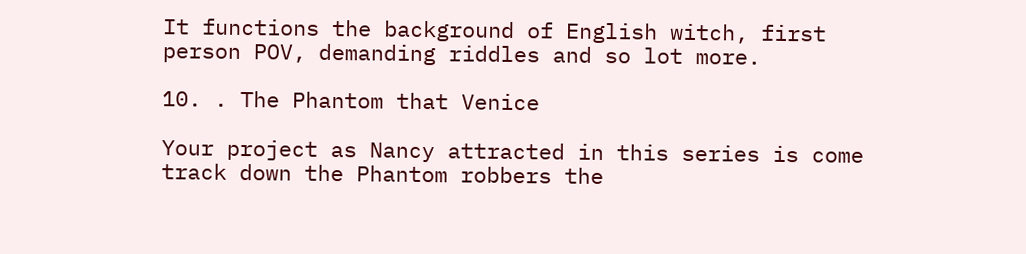It functions the background of English witch, first person POV, demanding riddles and so lot more.

10. . The Phantom that Venice

Your project as Nancy attracted in this series is come track down the Phantom robbers the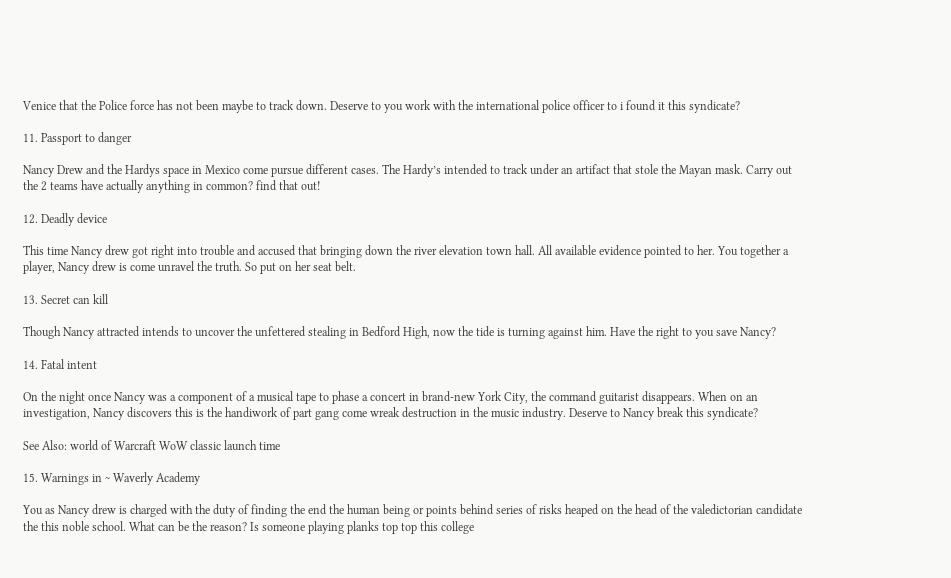Venice that the Police force has not been maybe to track down. Deserve to you work with the international police officer to i found it this syndicate?

11. Passport to danger

Nancy Drew and the Hardys space in Mexico come pursue different cases. The Hardy’s intended to track under an artifact that stole the Mayan mask. Carry out the 2 teams have actually anything in common? find that out!

12. Deadly device

This time Nancy drew got right into trouble and accused that bringing down the river elevation town hall. All available evidence pointed to her. You together a player, Nancy drew is come unravel the truth. So put on her seat belt.

13. Secret can kill

Though Nancy attracted intends to uncover the unfettered stealing in Bedford High, now the tide is turning against him. Have the right to you save Nancy?

14. Fatal intent

On the night once Nancy was a component of a musical tape to phase a concert in brand-new York City, the command guitarist disappears. When on an investigation, Nancy discovers this is the handiwork of part gang come wreak destruction in the music industry. Deserve to Nancy break this syndicate?

See Also: world of Warcraft WoW classic launch time

15. Warnings in ~ Waverly Academy

You as Nancy drew is charged with the duty of finding the end the human being or points behind series of risks heaped on the head of the valedictorian candidate the this noble school. What can be the reason? Is someone playing planks top top this college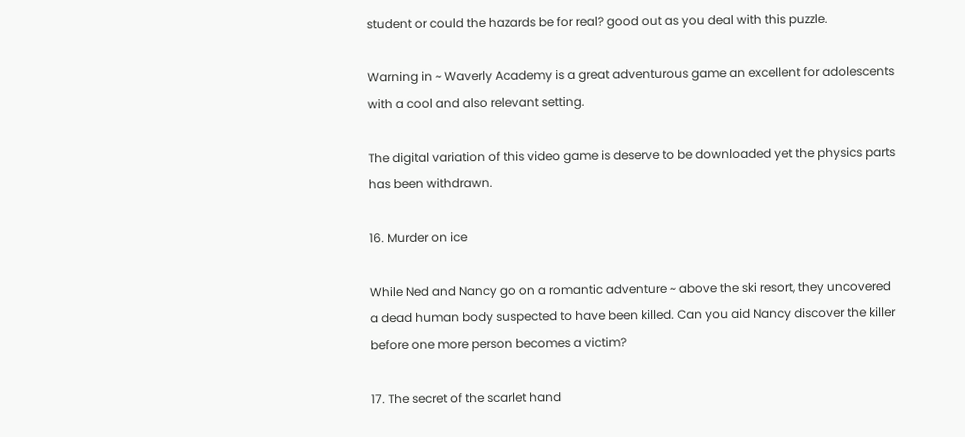student or could the hazards be for real? good out as you deal with this puzzle.

Warning in ~ Waverly Academy is a great adventurous game an excellent for adolescents with a cool and also relevant setting.

The digital variation of this video game is deserve to be downloaded yet the physics parts has been withdrawn.

16. Murder on ice

While Ned and Nancy go on a romantic adventure ~ above the ski resort, they uncovered a dead human body suspected to have been killed. Can you aid Nancy discover the killer before one more person becomes a victim?

17. The secret of the scarlet hand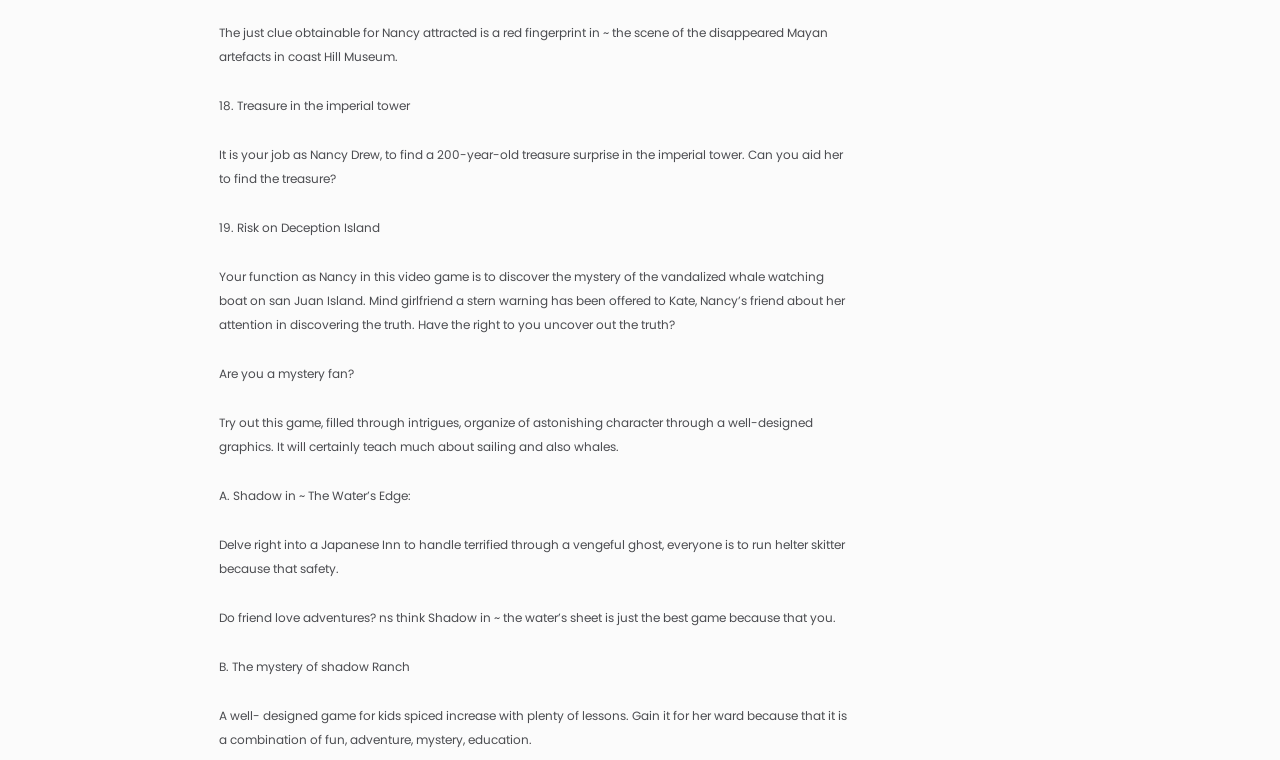The just clue obtainable for Nancy attracted is a red fingerprint in ~ the scene of the disappeared Mayan artefacts in coast Hill Museum.

18. Treasure in the imperial tower

It is your job as Nancy Drew, to find a 200-year-old treasure surprise in the imperial tower. Can you aid her to find the treasure?

19. Risk on Deception Island

Your function as Nancy in this video game is to discover the mystery of the vandalized whale watching boat on san Juan Island. Mind girlfriend a stern warning has been offered to Kate, Nancy’s friend about her attention in discovering the truth. Have the right to you uncover out the truth?

Are you a mystery fan?

Try out this game, filled through intrigues, organize of astonishing character through a well-designed graphics. It will certainly teach much about sailing and also whales.

A. Shadow in ~ The Water’s Edge:

Delve right into a Japanese Inn to handle terrified through a vengeful ghost, everyone is to run helter skitter because that safety.

Do friend love adventures? ns think Shadow in ~ the water’s sheet is just the best game because that you.

B. The mystery of shadow Ranch

A well- designed game for kids spiced increase with plenty of lessons. Gain it for her ward because that it is a combination of fun, adventure, mystery, education.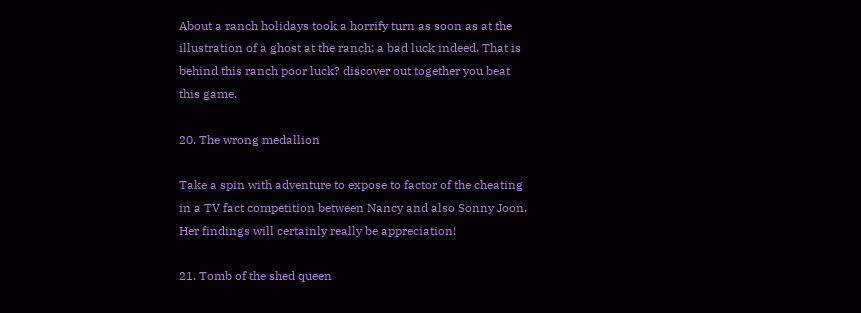About a ranch holidays took a horrify turn as soon as at the illustration of a ghost at the ranch; a bad luck indeed. That is behind this ranch poor luck? discover out together you beat this game.

20. The wrong medallion

Take a spin with adventure to expose to factor of the cheating in a TV fact competition between Nancy and also Sonny Joon. Her findings will certainly really be appreciation!

21. Tomb of the shed queen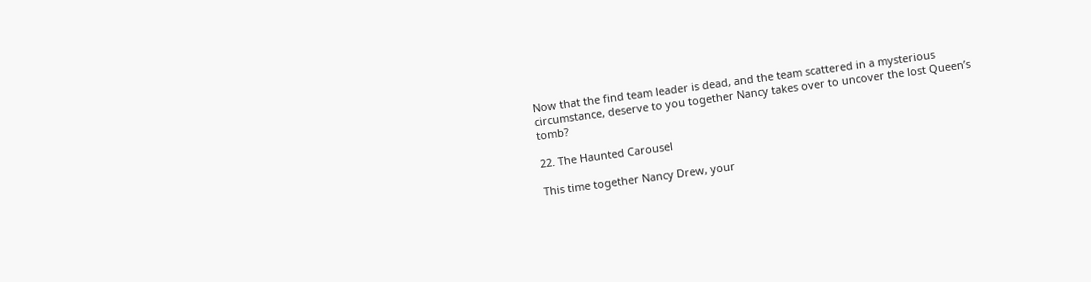Now that the find team leader is dead, and the team scattered in a mysterious circumstance, deserve to you together Nancy takes over to uncover the lost Queen’s tomb?

22. The Haunted Carousel

This time together Nancy Drew, your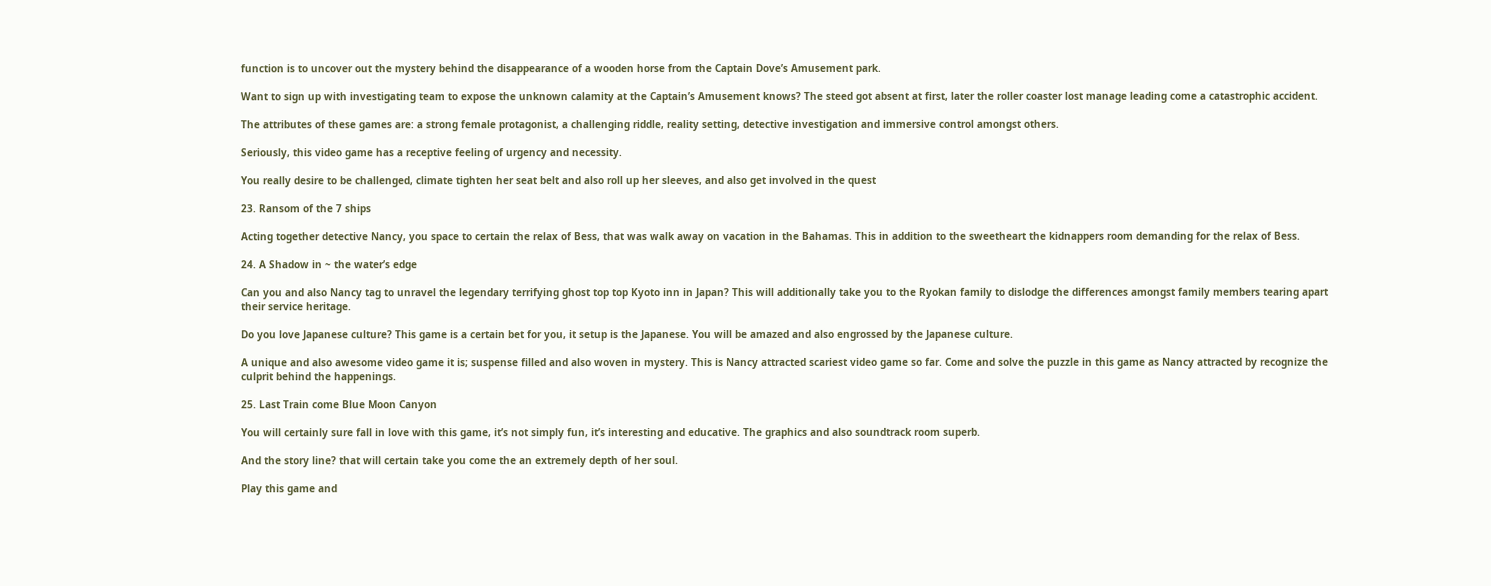function is to uncover out the mystery behind the disappearance of a wooden horse from the Captain Dove’s Amusement park.

Want to sign up with investigating team to expose the unknown calamity at the Captain’s Amusement knows? The steed got absent at first, later the roller coaster lost manage leading come a catastrophic accident.

The attributes of these games are: a strong female protagonist, a challenging riddle, reality setting, detective investigation and immersive control amongst others.

Seriously, this video game has a receptive feeling of urgency and necessity.

You really desire to be challenged, climate tighten her seat belt and also roll up her sleeves, and also get involved in the quest

23. Ransom of the 7 ships

Acting together detective Nancy, you space to certain the relax of Bess, that was walk away on vacation in the Bahamas. This in addition to the sweetheart the kidnappers room demanding for the relax of Bess.

24. A Shadow in ~ the water’s edge

Can you and also Nancy tag to unravel the legendary terrifying ghost top top Kyoto inn in Japan? This will additionally take you to the Ryokan family to dislodge the differences amongst family members tearing apart their service heritage.

Do you love Japanese culture? This game is a certain bet for you, it setup is the Japanese. You will be amazed and also engrossed by the Japanese culture.

A unique and also awesome video game it is; suspense filled and also woven in mystery. This is Nancy attracted scariest video game so far. Come and solve the puzzle in this game as Nancy attracted by recognize the culprit behind the happenings.

25. Last Train come Blue Moon Canyon

You will certainly sure fall in love with this game, it’s not simply fun, it’s interesting and educative. The graphics and also soundtrack room superb.

And the story line? that will certain take you come the an extremely depth of her soul.

Play this game and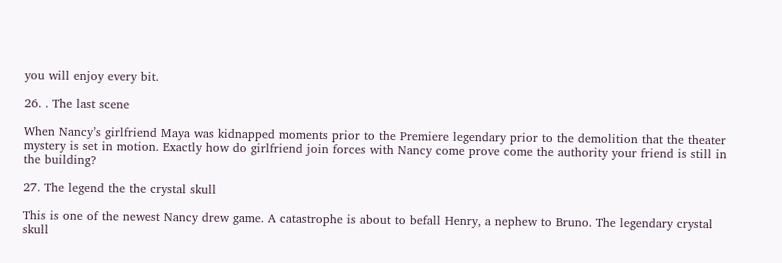you will enjoy every bit.

26. . The last scene

When Nancy’s girlfriend Maya was kidnapped moments prior to the Premiere legendary prior to the demolition that the theater mystery is set in motion. Exactly how do girlfriend join forces with Nancy come prove come the authority your friend is still in the building?

27. The legend the the crystal skull

This is one of the newest Nancy drew game. A catastrophe is about to befall Henry, a nephew to Bruno. The legendary crystal skull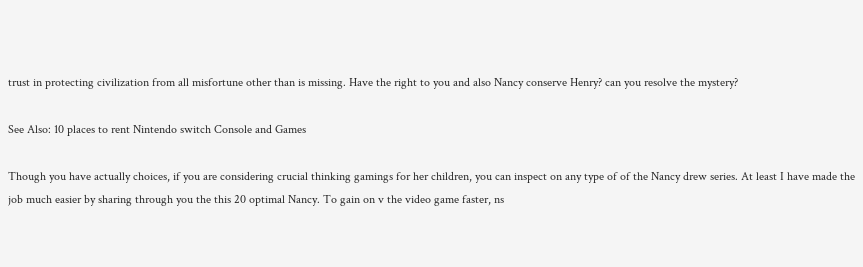trust in protecting civilization from all misfortune other than is missing. Have the right to you and also Nancy conserve Henry? can you resolve the mystery?

See Also: 10 places to rent Nintendo switch Console and Games

Though you have actually choices, if you are considering crucial thinking gamings for her children, you can inspect on any type of of the Nancy drew series. At least I have made the job much easier by sharing through you the this 20 optimal Nancy. To gain on v the video game faster, ns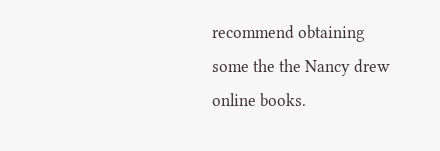recommend obtaining some the the Nancy drew online books.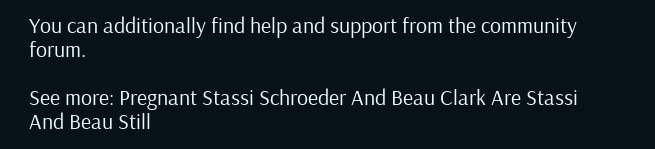You can additionally find help and support from the community forum.

See more: Pregnant Stassi Schroeder And Beau Clark Are Stassi And Beau Still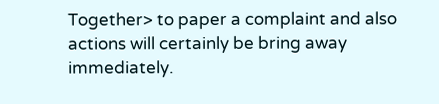Together> to paper a complaint and also actions will certainly be bring away immediately.